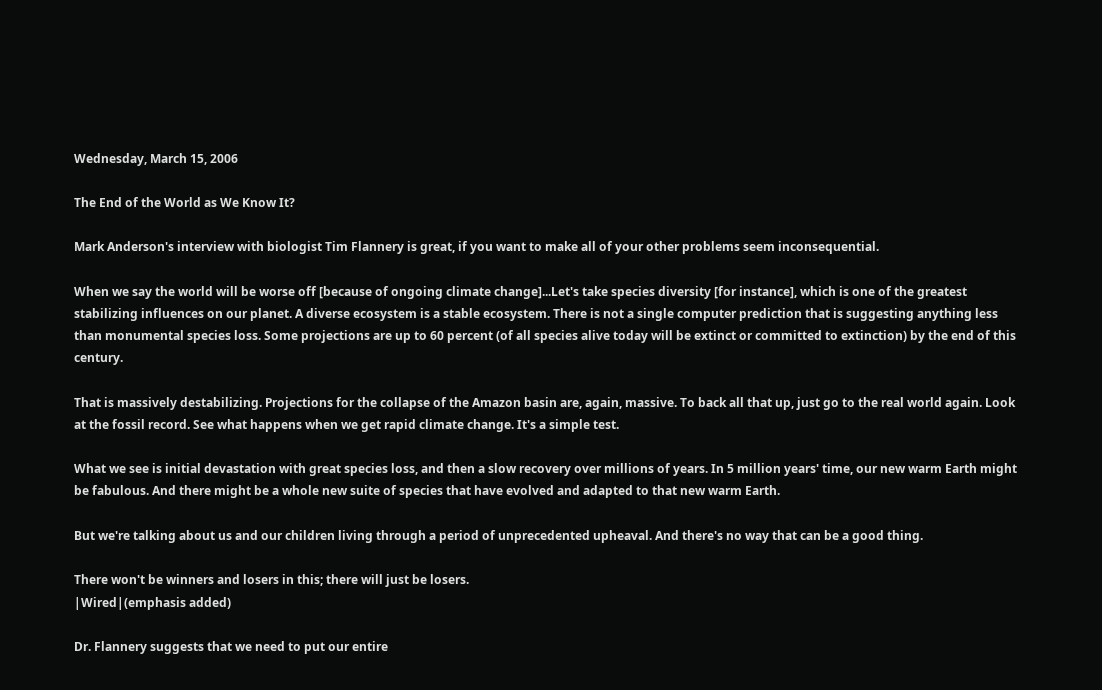Wednesday, March 15, 2006

The End of the World as We Know It?

Mark Anderson's interview with biologist Tim Flannery is great, if you want to make all of your other problems seem inconsequential.

When we say the world will be worse off [because of ongoing climate change]...Let's take species diversity [for instance], which is one of the greatest stabilizing influences on our planet. A diverse ecosystem is a stable ecosystem. There is not a single computer prediction that is suggesting anything less than monumental species loss. Some projections are up to 60 percent (of all species alive today will be extinct or committed to extinction) by the end of this century.

That is massively destabilizing. Projections for the collapse of the Amazon basin are, again, massive. To back all that up, just go to the real world again. Look at the fossil record. See what happens when we get rapid climate change. It's a simple test.

What we see is initial devastation with great species loss, and then a slow recovery over millions of years. In 5 million years' time, our new warm Earth might be fabulous. And there might be a whole new suite of species that have evolved and adapted to that new warm Earth.

But we're talking about us and our children living through a period of unprecedented upheaval. And there's no way that can be a good thing.

There won't be winners and losers in this; there will just be losers.
|Wired|(emphasis added)

Dr. Flannery suggests that we need to put our entire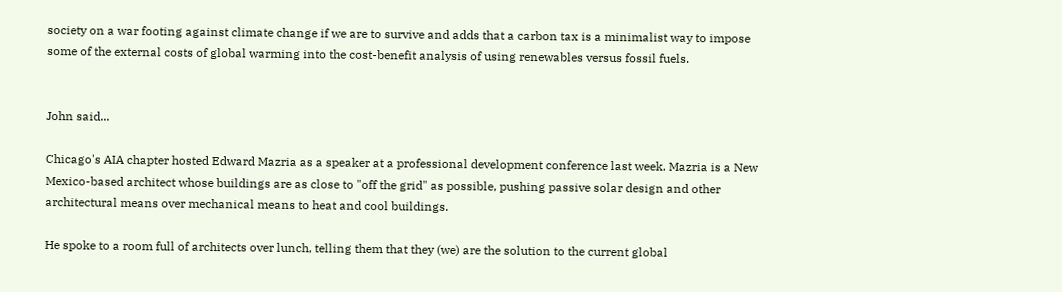society on a war footing against climate change if we are to survive and adds that a carbon tax is a minimalist way to impose some of the external costs of global warming into the cost-benefit analysis of using renewables versus fossil fuels.


John said...

Chicago's AIA chapter hosted Edward Mazria as a speaker at a professional development conference last week. Mazria is a New Mexico-based architect whose buildings are as close to "off the grid" as possible, pushing passive solar design and other architectural means over mechanical means to heat and cool buildings.

He spoke to a room full of architects over lunch, telling them that they (we) are the solution to the current global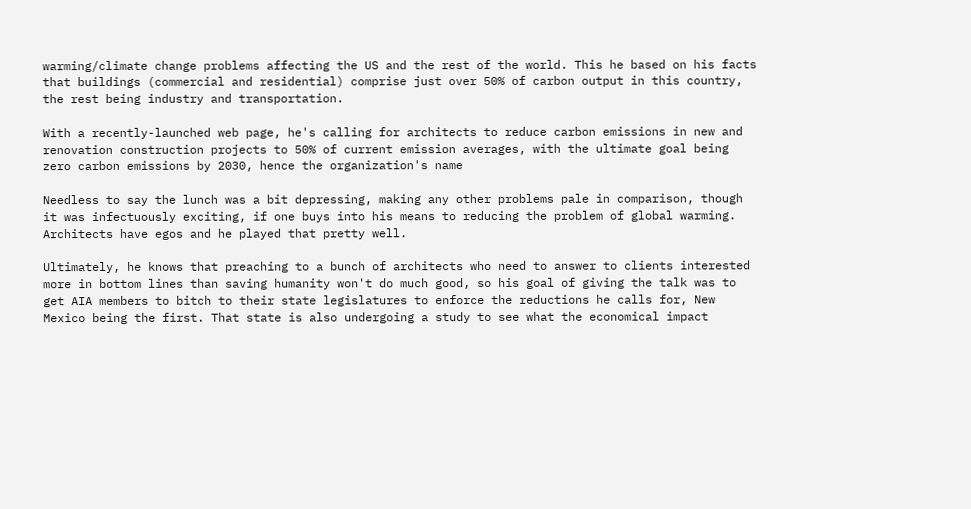warming/climate change problems affecting the US and the rest of the world. This he based on his facts that buildings (commercial and residential) comprise just over 50% of carbon output in this country, the rest being industry and transportation.

With a recently-launched web page, he's calling for architects to reduce carbon emissions in new and renovation construction projects to 50% of current emission averages, with the ultimate goal being zero carbon emissions by 2030, hence the organization's name

Needless to say the lunch was a bit depressing, making any other problems pale in comparison, though it was infectuously exciting, if one buys into his means to reducing the problem of global warming. Architects have egos and he played that pretty well.

Ultimately, he knows that preaching to a bunch of architects who need to answer to clients interested more in bottom lines than saving humanity won't do much good, so his goal of giving the talk was to get AIA members to bitch to their state legislatures to enforce the reductions he calls for, New Mexico being the first. That state is also undergoing a study to see what the economical impact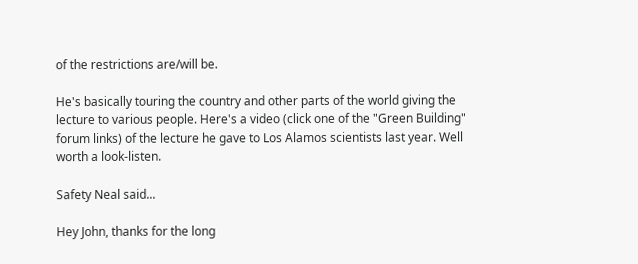of the restrictions are/will be.

He's basically touring the country and other parts of the world giving the lecture to various people. Here's a video (click one of the "Green Building" forum links) of the lecture he gave to Los Alamos scientists last year. Well worth a look-listen.

Safety Neal said...

Hey John, thanks for the long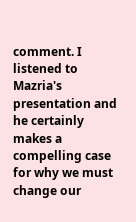comment. I listened to Mazria's presentation and he certainly makes a compelling case for why we must change our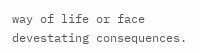way of life or face devestating consequences.